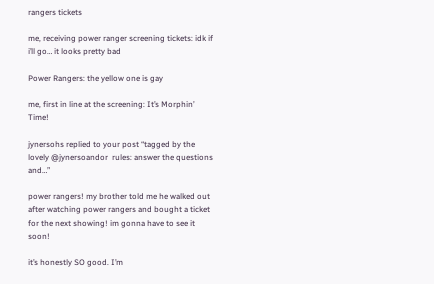rangers tickets

me, receiving power ranger screening tickets: idk if i’ll go… it looks pretty bad

Power Rangers: the yellow one is gay

me, first in line at the screening: It’s Morphin’ Time!

jynersohs replied to your post “tagged by the lovely @jynersoandor  rules: answer the questions and…”

power rangers! my brother told me he walked out after watching power rangers and bought a ticket for the next showing! im gonna have to see it soon!

it’s honestly SO good. I’m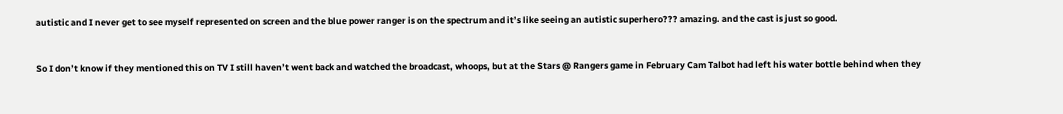autistic and I never get to see myself represented on screen and the blue power ranger is on the spectrum and it’s like seeing an autistic superhero??? amazing. and the cast is just so good.


So I don’t know if they mentioned this on TV I still haven’t went back and watched the broadcast, whoops, but at the Stars @ Rangers game in February Cam Talbot had left his water bottle behind when they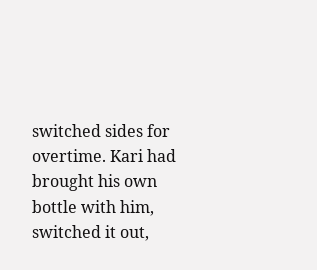switched sides for overtime. Kari had brought his own bottle with him, switched it out,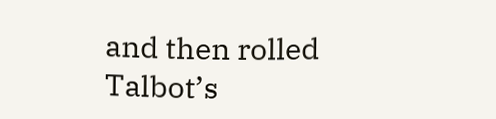and then rolled Talbot’s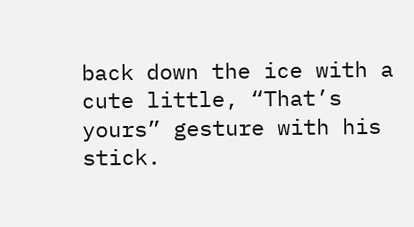back down the ice with a cute little, “That’s yours” gesture with his stick.